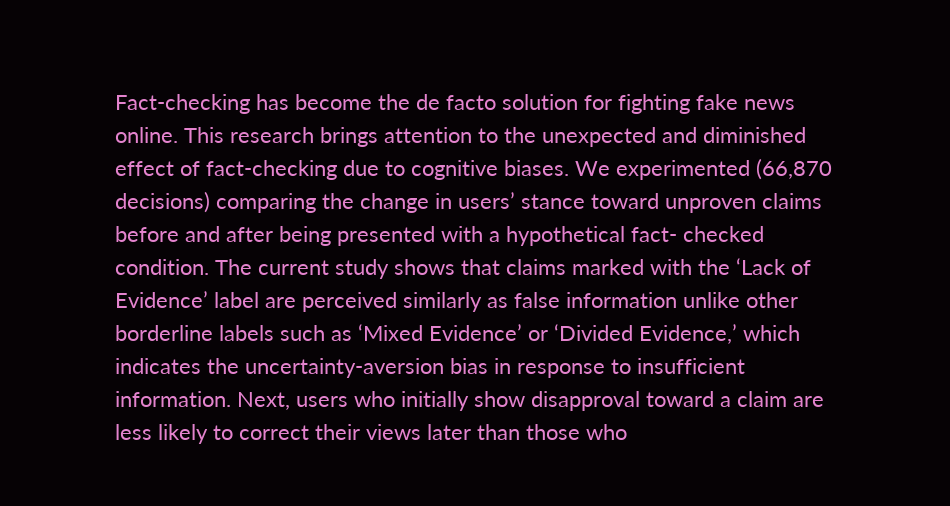Fact-checking has become the de facto solution for fighting fake news online. This research brings attention to the unexpected and diminished effect of fact-checking due to cognitive biases. We experimented (66,870 decisions) comparing the change in users’ stance toward unproven claims before and after being presented with a hypothetical fact- checked condition. The current study shows that claims marked with the ‘Lack of Evidence’ label are perceived similarly as false information unlike other borderline labels such as ‘Mixed Evidence’ or ‘Divided Evidence,’ which indicates the uncertainty-aversion bias in response to insufficient information. Next, users who initially show disapproval toward a claim are less likely to correct their views later than those who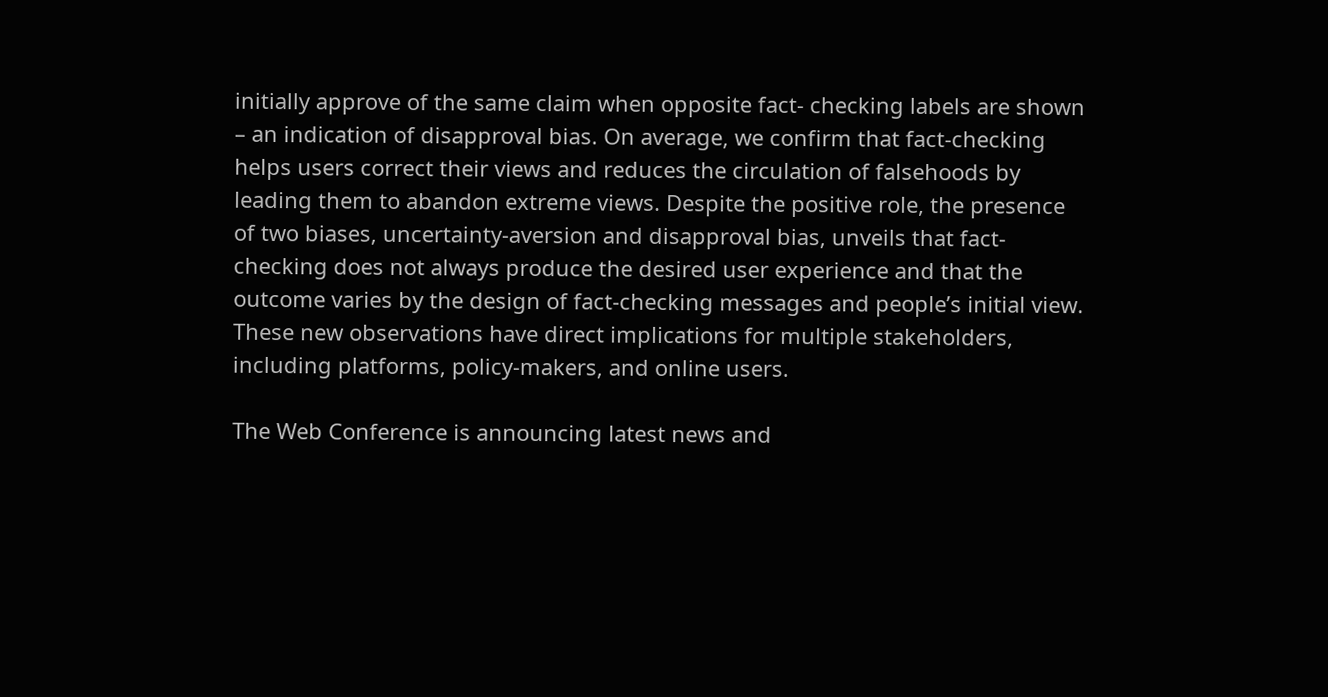initially approve of the same claim when opposite fact- checking labels are shown – an indication of disapproval bias. On average, we confirm that fact-checking helps users correct their views and reduces the circulation of falsehoods by leading them to abandon extreme views. Despite the positive role, the presence of two biases, uncertainty-aversion and disapproval bias, unveils that fact-checking does not always produce the desired user experience and that the outcome varies by the design of fact-checking messages and people’s initial view. These new observations have direct implications for multiple stakeholders, including platforms, policy-makers, and online users.

The Web Conference is announcing latest news and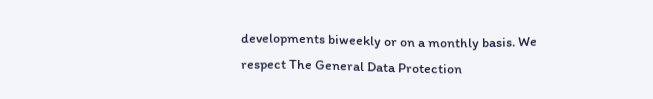developments biweekly or on a monthly basis. We respect The General Data Protection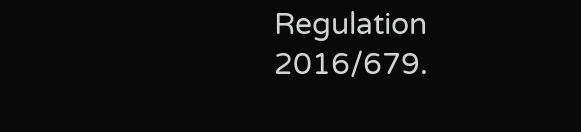Regulation 2016/679.